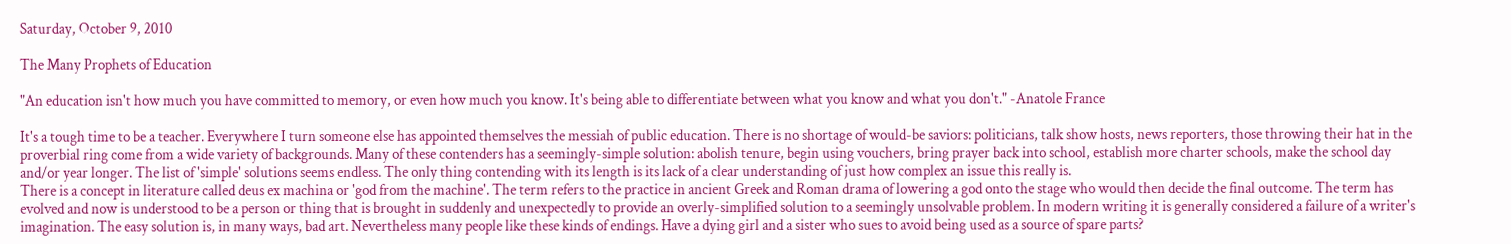Saturday, October 9, 2010

The Many Prophets of Education

"An education isn't how much you have committed to memory, or even how much you know. It's being able to differentiate between what you know and what you don't." -Anatole France

It's a tough time to be a teacher. Everywhere I turn someone else has appointed themselves the messiah of public education. There is no shortage of would-be saviors: politicians, talk show hosts, news reporters, those throwing their hat in the proverbial ring come from a wide variety of backgrounds. Many of these contenders has a seemingly-simple solution: abolish tenure, begin using vouchers, bring prayer back into school, establish more charter schools, make the school day and/or year longer. The list of 'simple' solutions seems endless. The only thing contending with its length is its lack of a clear understanding of just how complex an issue this really is.
There is a concept in literature called deus ex machina or 'god from the machine'. The term refers to the practice in ancient Greek and Roman drama of lowering a god onto the stage who would then decide the final outcome. The term has evolved and now is understood to be a person or thing that is brought in suddenly and unexpectedly to provide an overly-simplified solution to a seemingly unsolvable problem. In modern writing it is generally considered a failure of a writer's imagination. The easy solution is, in many ways, bad art. Nevertheless many people like these kinds of endings. Have a dying girl and a sister who sues to avoid being used as a source of spare parts?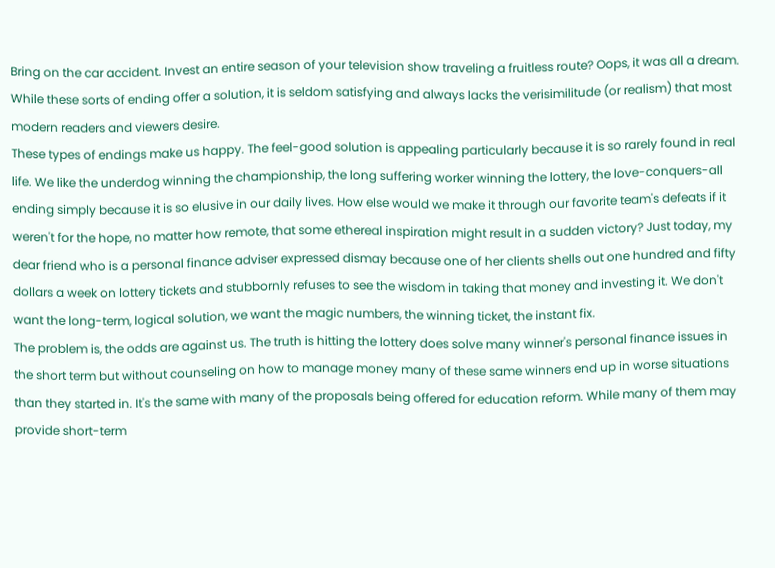Bring on the car accident. Invest an entire season of your television show traveling a fruitless route? Oops, it was all a dream.
While these sorts of ending offer a solution, it is seldom satisfying and always lacks the verisimilitude (or realism) that most modern readers and viewers desire.
These types of endings make us happy. The feel-good solution is appealing particularly because it is so rarely found in real life. We like the underdog winning the championship, the long suffering worker winning the lottery, the love-conquers-all ending simply because it is so elusive in our daily lives. How else would we make it through our favorite team's defeats if it weren't for the hope, no matter how remote, that some ethereal inspiration might result in a sudden victory? Just today, my dear friend who is a personal finance adviser expressed dismay because one of her clients shells out one hundred and fifty dollars a week on lottery tickets and stubbornly refuses to see the wisdom in taking that money and investing it. We don't want the long-term, logical solution, we want the magic numbers, the winning ticket, the instant fix.
The problem is, the odds are against us. The truth is hitting the lottery does solve many winner's personal finance issues in the short term but without counseling on how to manage money many of these same winners end up in worse situations than they started in. It's the same with many of the proposals being offered for education reform. While many of them may provide short-term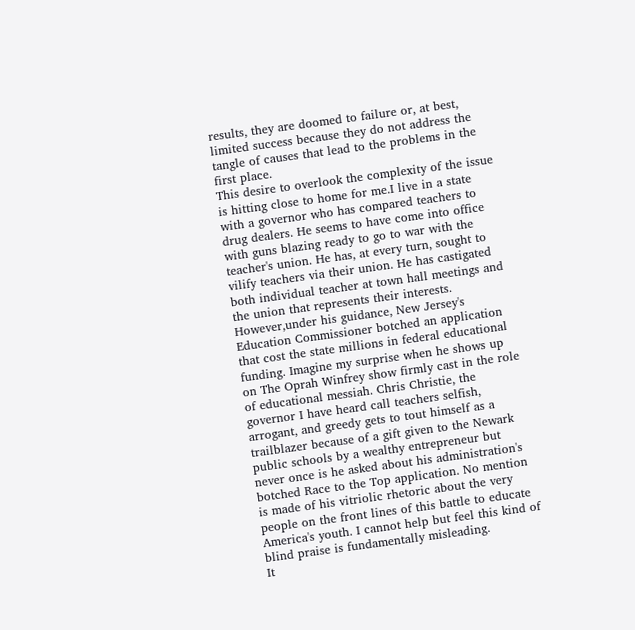results, they are doomed to failure or, at best, limited success because they do not address the tangle of causes that lead to the problems in the first place.
This desire to overlook the complexity of the issue is hitting close to home for me.I live in a state with a governor who has compared teachers to drug dealers. He seems to have come into office with guns blazing ready to go to war with the teacher's union. He has, at every turn, sought to vilify teachers via their union. He has castigated both individual teacher at town hall meetings and the union that represents their interests. However,under his guidance, New Jersey's Education Commissioner botched an application that cost the state millions in federal educational funding. Imagine my surprise when he shows up on The Oprah Winfrey show firmly cast in the role of educational messiah. Chris Christie, the governor I have heard call teachers selfish, arrogant, and greedy gets to tout himself as a trailblazer because of a gift given to the Newark public schools by a wealthy entrepreneur but never once is he asked about his administration's botched Race to the Top application. No mention is made of his vitriolic rhetoric about the very people on the front lines of this battle to educate America's youth. I cannot help but feel this kind of blind praise is fundamentally misleading.
It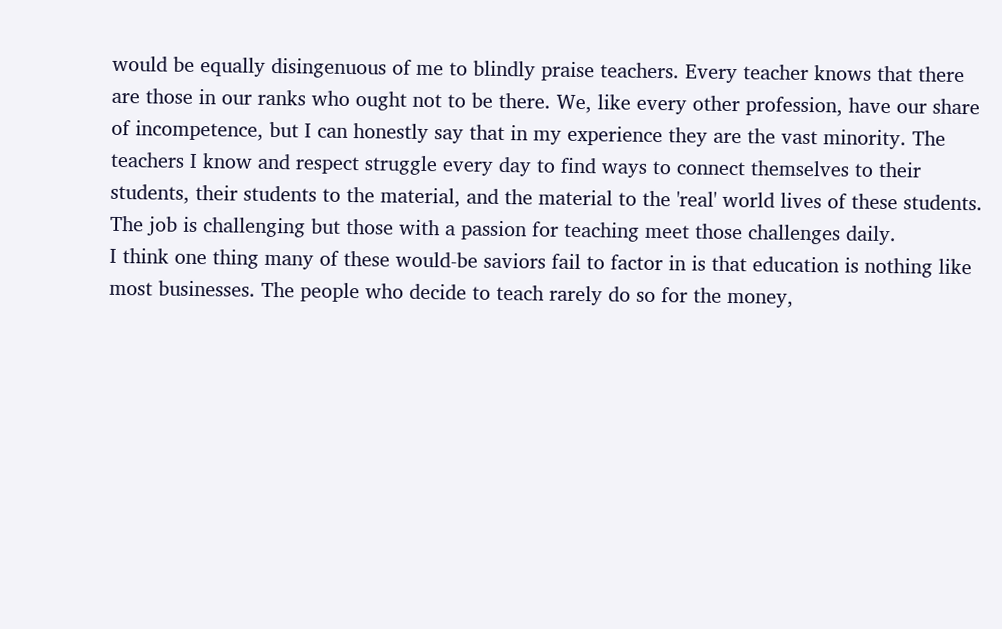would be equally disingenuous of me to blindly praise teachers. Every teacher knows that there are those in our ranks who ought not to be there. We, like every other profession, have our share of incompetence, but I can honestly say that in my experience they are the vast minority. The teachers I know and respect struggle every day to find ways to connect themselves to their students, their students to the material, and the material to the 'real' world lives of these students. The job is challenging but those with a passion for teaching meet those challenges daily.
I think one thing many of these would-be saviors fail to factor in is that education is nothing like most businesses. The people who decide to teach rarely do so for the money,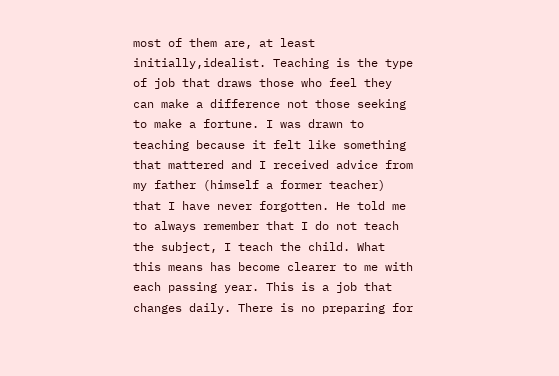most of them are, at least initially,idealist. Teaching is the type of job that draws those who feel they can make a difference not those seeking to make a fortune. I was drawn to teaching because it felt like something that mattered and I received advice from my father (himself a former teacher) that I have never forgotten. He told me to always remember that I do not teach the subject, I teach the child. What this means has become clearer to me with each passing year. This is a job that changes daily. There is no preparing for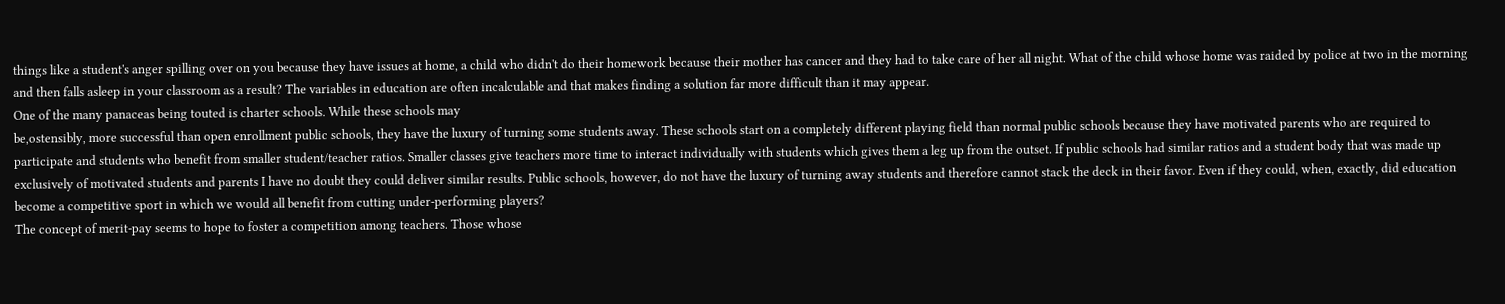things like a student's anger spilling over on you because they have issues at home, a child who didn't do their homework because their mother has cancer and they had to take care of her all night. What of the child whose home was raided by police at two in the morning and then falls asleep in your classroom as a result? The variables in education are often incalculable and that makes finding a solution far more difficult than it may appear.
One of the many panaceas being touted is charter schools. While these schools may
be,ostensibly, more successful than open enrollment public schools, they have the luxury of turning some students away. These schools start on a completely different playing field than normal public schools because they have motivated parents who are required to participate and students who benefit from smaller student/teacher ratios. Smaller classes give teachers more time to interact individually with students which gives them a leg up from the outset. If public schools had similar ratios and a student body that was made up exclusively of motivated students and parents I have no doubt they could deliver similar results. Public schools, however, do not have the luxury of turning away students and therefore cannot stack the deck in their favor. Even if they could, when, exactly, did education become a competitive sport in which we would all benefit from cutting under-performing players?
The concept of merit-pay seems to hope to foster a competition among teachers. Those whose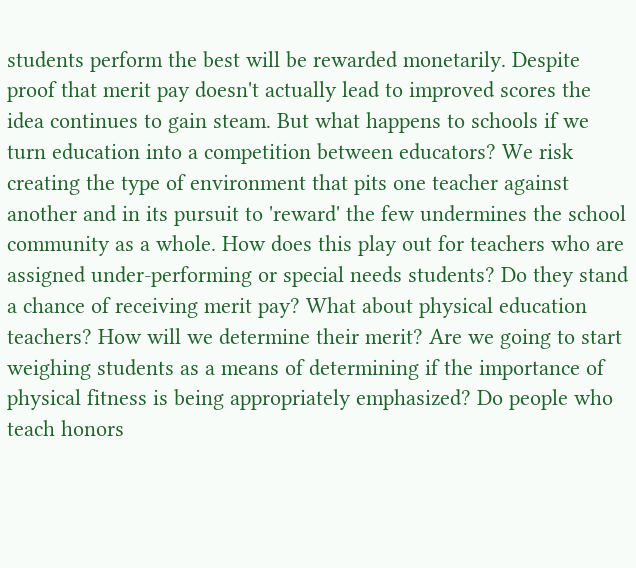students perform the best will be rewarded monetarily. Despite proof that merit pay doesn't actually lead to improved scores the idea continues to gain steam. But what happens to schools if we turn education into a competition between educators? We risk creating the type of environment that pits one teacher against another and in its pursuit to 'reward' the few undermines the school community as a whole. How does this play out for teachers who are assigned under-performing or special needs students? Do they stand a chance of receiving merit pay? What about physical education teachers? How will we determine their merit? Are we going to start weighing students as a means of determining if the importance of physical fitness is being appropriately emphasized? Do people who teach honors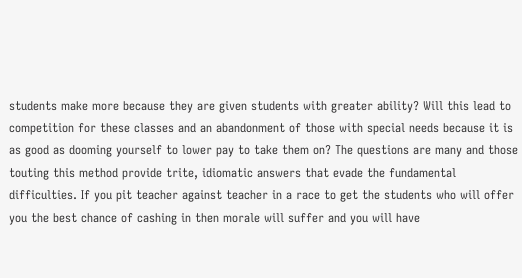students make more because they are given students with greater ability? Will this lead to competition for these classes and an abandonment of those with special needs because it is as good as dooming yourself to lower pay to take them on? The questions are many and those touting this method provide trite, idiomatic answers that evade the fundamental difficulties. If you pit teacher against teacher in a race to get the students who will offer you the best chance of cashing in then morale will suffer and you will have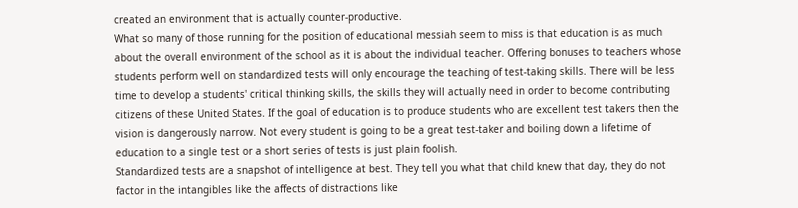created an environment that is actually counter-productive.
What so many of those running for the position of educational messiah seem to miss is that education is as much about the overall environment of the school as it is about the individual teacher. Offering bonuses to teachers whose students perform well on standardized tests will only encourage the teaching of test-taking skills. There will be less time to develop a students' critical thinking skills, the skills they will actually need in order to become contributing citizens of these United States. If the goal of education is to produce students who are excellent test takers then the vision is dangerously narrow. Not every student is going to be a great test-taker and boiling down a lifetime of education to a single test or a short series of tests is just plain foolish.
Standardized tests are a snapshot of intelligence at best. They tell you what that child knew that day, they do not factor in the intangibles like the affects of distractions like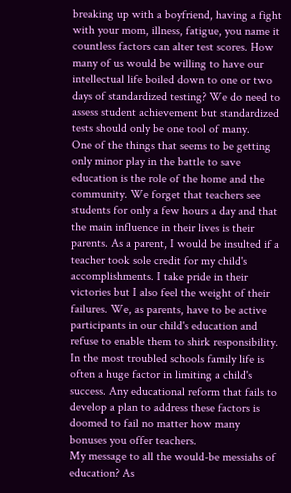breaking up with a boyfriend, having a fight with your mom, illness, fatigue, you name it countless factors can alter test scores. How many of us would be willing to have our intellectual life boiled down to one or two days of standardized testing? We do need to assess student achievement but standardized tests should only be one tool of many.
One of the things that seems to be getting only minor play in the battle to save education is the role of the home and the community. We forget that teachers see students for only a few hours a day and that the main influence in their lives is their parents. As a parent, I would be insulted if a teacher took sole credit for my child's accomplishments. I take pride in their victories but I also feel the weight of their failures. We, as parents, have to be active participants in our child's education and refuse to enable them to shirk responsibility. In the most troubled schools family life is often a huge factor in limiting a child's success. Any educational reform that fails to develop a plan to address these factors is doomed to fail no matter how many bonuses you offer teachers.
My message to all the would-be messiahs of education? As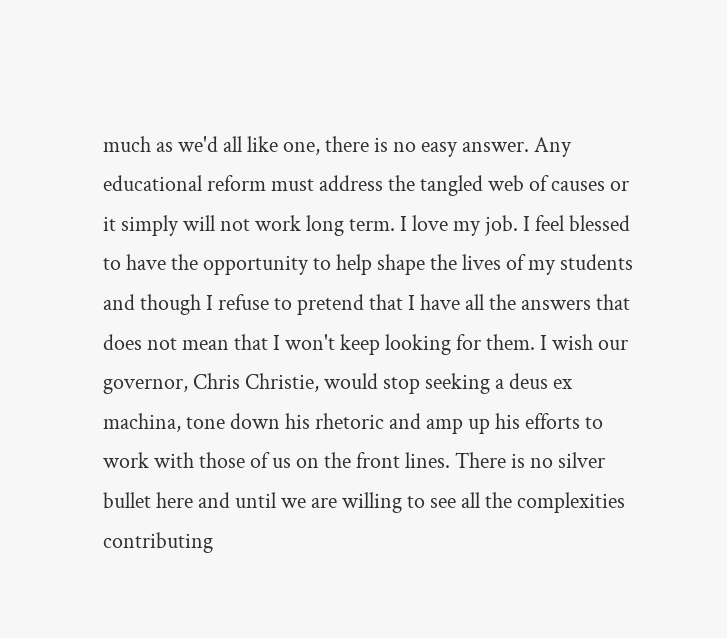much as we'd all like one, there is no easy answer. Any educational reform must address the tangled web of causes or it simply will not work long term. I love my job. I feel blessed to have the opportunity to help shape the lives of my students and though I refuse to pretend that I have all the answers that does not mean that I won't keep looking for them. I wish our governor, Chris Christie, would stop seeking a deus ex machina, tone down his rhetoric and amp up his efforts to work with those of us on the front lines. There is no silver bullet here and until we are willing to see all the complexities contributing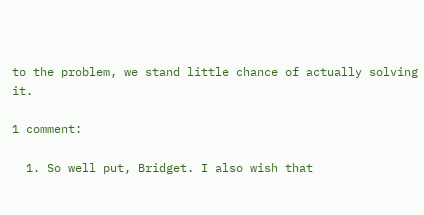to the problem, we stand little chance of actually solving it.

1 comment:

  1. So well put, Bridget. I also wish that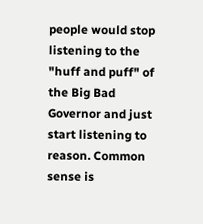people would stop listening to the "huff and puff" of the Big Bad Governor and just start listening to reason. Common sense is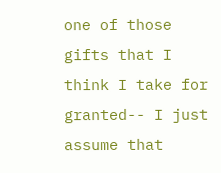one of those gifts that I think I take for granted-- I just assume that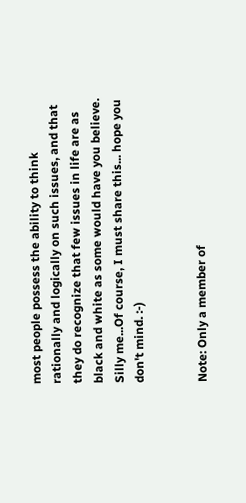most people possess the ability to think rationally and logically on such issues, and that they do recognize that few issues in life are as black and white as some would have you believe. Silly me...Of course, I must share this... hope you don't mind. :-)


Note: Only a member of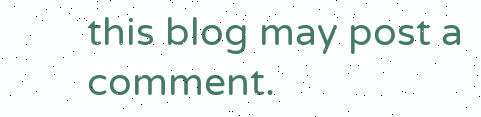this blog may post a comment.